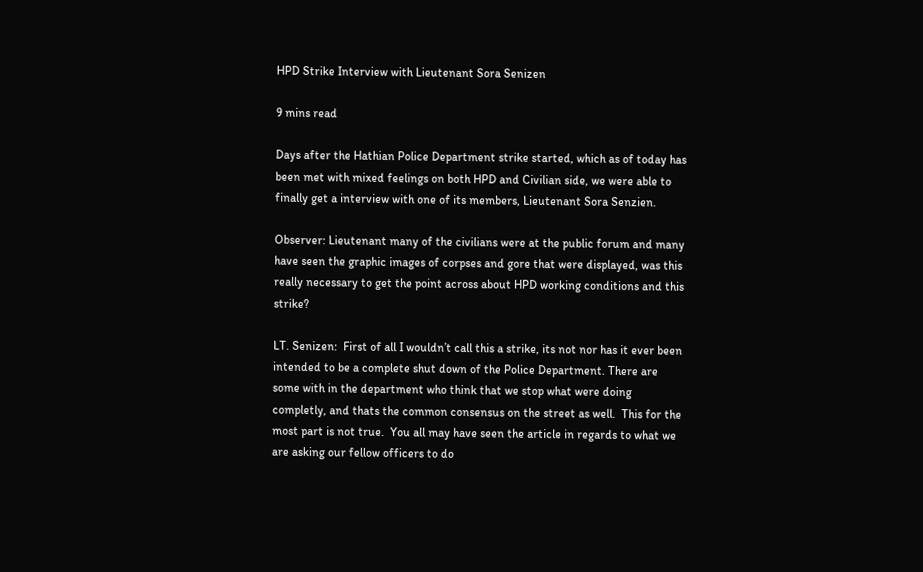HPD Strike Interview with Lieutenant Sora Senizen

9 mins read

Days after the Hathian Police Department strike started, which as of today has been met with mixed feelings on both HPD and Civilian side, we were able to finally get a interview with one of its members, Lieutenant Sora Senzien.

Observer: Lieutenant many of the civilians were at the public forum and many have seen the graphic images of corpses and gore that were displayed, was this really necessary to get the point across about HPD working conditions and this strike?

LT. Senizen:  First of all I wouldn’t call this a strike, its not nor has it ever been intended to be a complete shut down of the Police Department. There are some with in the department who think that we stop what were doing completly, and thats the common consensus on the street as well.  This for the most part is not true.  You all may have seen the article in regards to what we are asking our fellow officers to do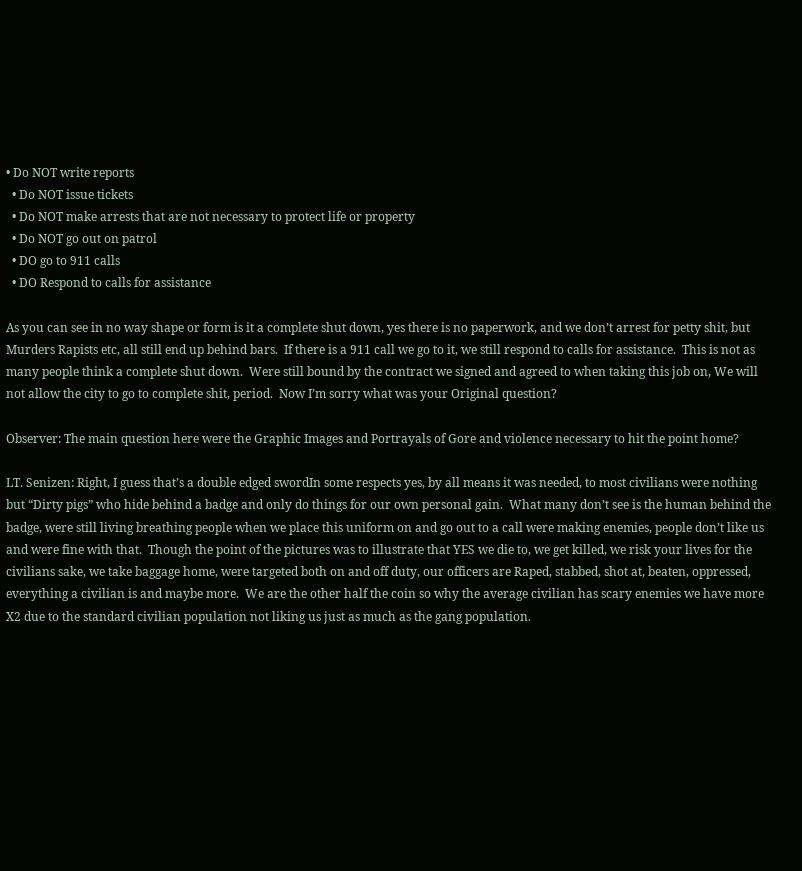• Do NOT write reports
  • Do NOT issue tickets
  • Do NOT make arrests that are not necessary to protect life or property
  • Do NOT go out on patrol
  • DO go to 911 calls
  • DO Respond to calls for assistance

As you can see in no way shape or form is it a complete shut down, yes there is no paperwork, and we don’t arrest for petty shit, but Murders Rapists etc, all still end up behind bars.  If there is a 911 call we go to it, we still respond to calls for assistance.  This is not as many people think a complete shut down.  Were still bound by the contract we signed and agreed to when taking this job on, We will not allow the city to go to complete shit, period.  Now I’m sorry what was your Original question?

Observer: The main question here were the Graphic Images and Portrayals of Gore and violence necessary to hit the point home?

LT. Senizen: Right, I guess that’s a double edged swordIn some respects yes, by all means it was needed, to most civilians were nothing but “Dirty pigs” who hide behind a badge and only do things for our own personal gain.  What many don’t see is the human behind the badge, were still living breathing people when we place this uniform on and go out to a call were making enemies, people don’t like us and were fine with that.  Though the point of the pictures was to illustrate that YES we die to, we get killed, we risk your lives for the civilians sake, we take baggage home, were targeted both on and off duty, our officers are Raped, stabbed, shot at, beaten, oppressed, everything a civilian is and maybe more.  We are the other half the coin so why the average civilian has scary enemies we have more X2 due to the standard civilian population not liking us just as much as the gang population.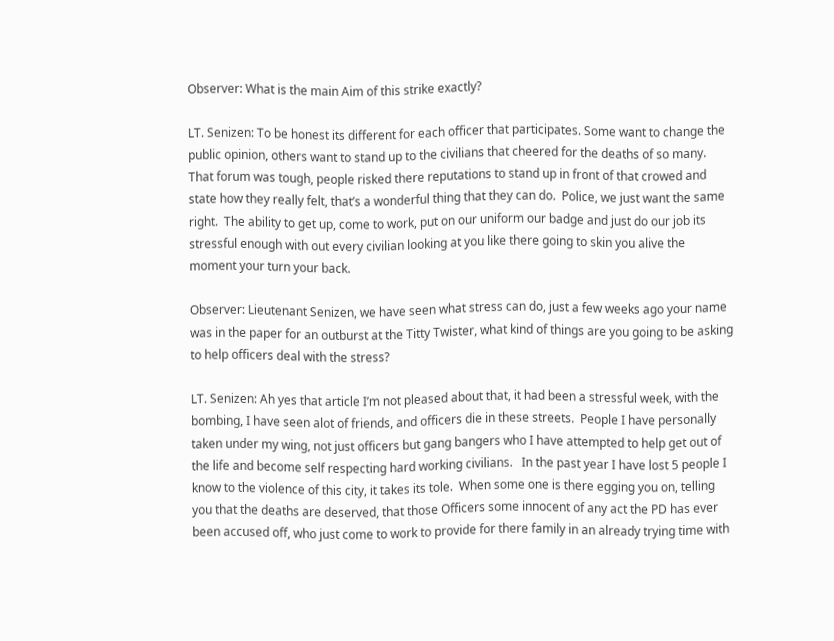Observer: What is the main Aim of this strike exactly?

LT. Senizen: To be honest its different for each officer that participates. Some want to change the public opinion, others want to stand up to the civilians that cheered for the deaths of so many.  That forum was tough, people risked there reputations to stand up in front of that crowed and state how they really felt, that’s a wonderful thing that they can do.  Police, we just want the same right.  The ability to get up, come to work, put on our uniform our badge and just do our job its stressful enough with out every civilian looking at you like there going to skin you alive the moment your turn your back.

Observer: Lieutenant Senizen, we have seen what stress can do, just a few weeks ago your name was in the paper for an outburst at the Titty Twister, what kind of things are you going to be asking to help officers deal with the stress?

LT. Senizen: Ah yes that article I’m not pleased about that, it had been a stressful week, with the bombing, I have seen alot of friends, and officers die in these streets.  People I have personally taken under my wing, not just officers but gang bangers who I have attempted to help get out of the life and become self respecting hard working civilians.   In the past year I have lost 5 people I know to the violence of this city, it takes its tole.  When some one is there egging you on, telling you that the deaths are deserved, that those Officers some innocent of any act the PD has ever been accused off, who just come to work to provide for there family in an already trying time with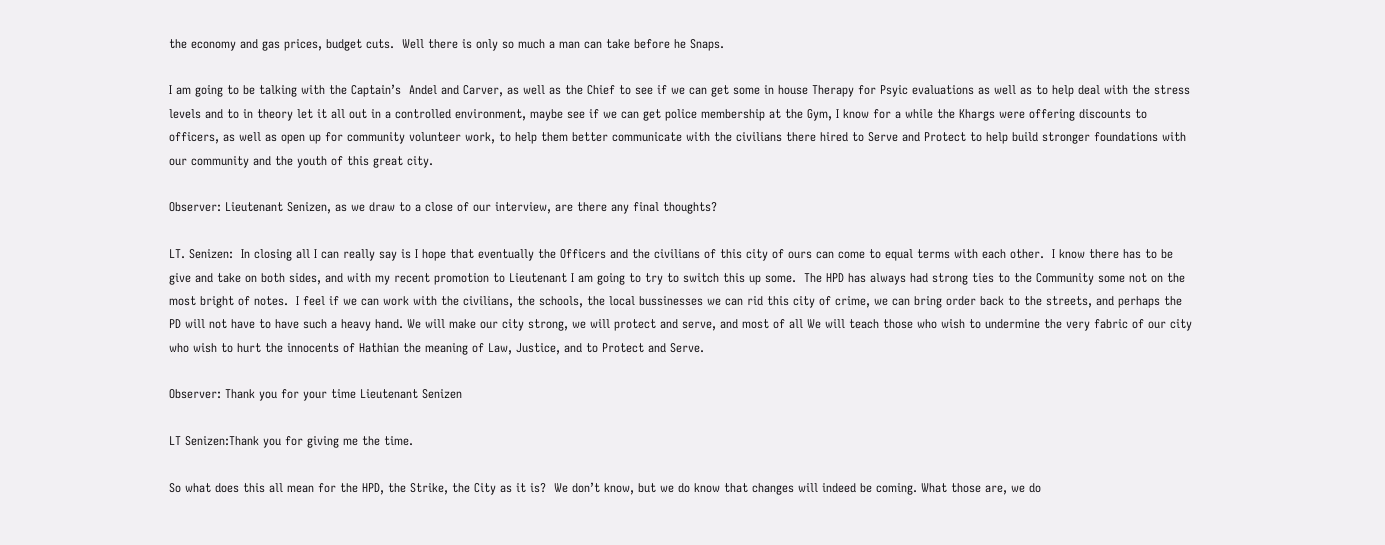the economy and gas prices, budget cuts.  Well there is only so much a man can take before he Snaps.

I am going to be talking with the Captain’s  Andel and Carver, as well as the Chief to see if we can get some in house Therapy for Psyic evaluations as well as to help deal with the stress levels and to in theory let it all out in a controlled environment, maybe see if we can get police membership at the Gym, I know for a while the Khargs were offering discounts to officers, as well as open up for community volunteer work, to help them better communicate with the civilians there hired to Serve and Protect to help build stronger foundations with our community and the youth of this great city.

Observer: Lieutenant Senizen, as we draw to a close of our interview, are there any final thoughts?

LT. Senizen:  In closing all I can really say is I hope that eventually the Officers and the civilians of this city of ours can come to equal terms with each other.  I know there has to be give and take on both sides, and with my recent promotion to Lieutenant I am going to try to switch this up some.  The HPD has always had strong ties to the Community some not on the most bright of notes.  I feel if we can work with the civilians, the schools, the local bussinesses we can rid this city of crime, we can bring order back to the streets, and perhaps the PD will not have to have such a heavy hand. We will make our city strong, we will protect and serve, and most of all We will teach those who wish to undermine the very fabric of our city who wish to hurt the innocents of Hathian the meaning of Law, Justice, and to Protect and Serve.

Observer: Thank you for your time Lieutenant Senizen

LT Senizen:Thank you for giving me the time.

So what does this all mean for the HPD, the Strike, the City as it is?  We don’t know, but we do know that changes will indeed be coming. What those are, we do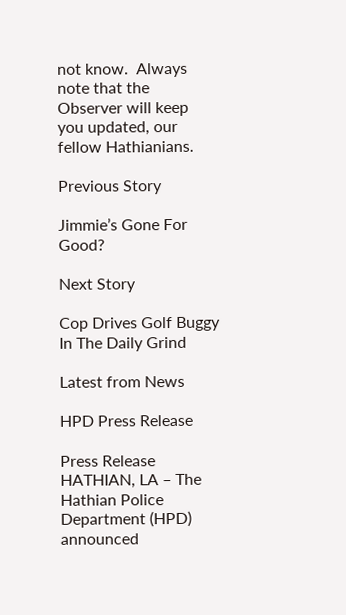not know.  Always note that the Observer will keep you updated, our fellow Hathianians.

Previous Story

Jimmie’s Gone For Good?

Next Story

Cop Drives Golf Buggy In The Daily Grind

Latest from News

HPD Press Release

Press Release HATHIAN, LA – The Hathian Police Department (HPD) announced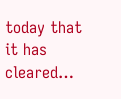today that it has cleared…